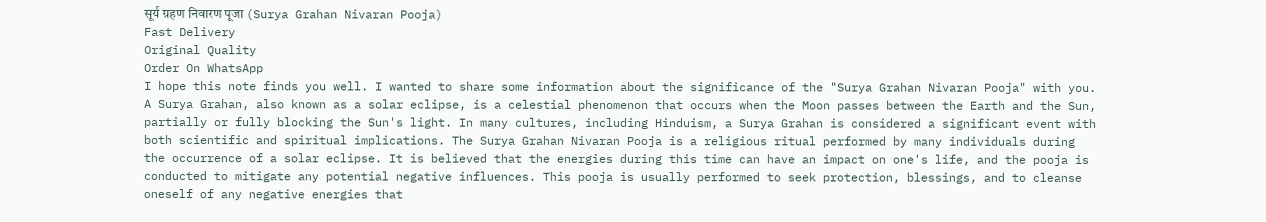सूर्य ग्रहण निवारण पूजा (Surya Grahan Nivaran Pooja)
Fast Delivery
Original Quality
Order On WhatsApp
I hope this note finds you well. I wanted to share some information about the significance of the "Surya Grahan Nivaran Pooja" with you. A Surya Grahan, also known as a solar eclipse, is a celestial phenomenon that occurs when the Moon passes between the Earth and the Sun, partially or fully blocking the Sun's light. In many cultures, including Hinduism, a Surya Grahan is considered a significant event with both scientific and spiritual implications. The Surya Grahan Nivaran Pooja is a religious ritual performed by many individuals during the occurrence of a solar eclipse. It is believed that the energies during this time can have an impact on one's life, and the pooja is conducted to mitigate any potential negative influences. This pooja is usually performed to seek protection, blessings, and to cleanse oneself of any negative energies that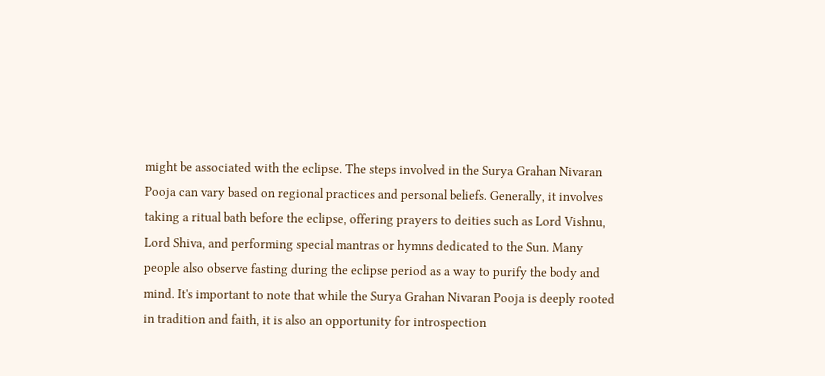might be associated with the eclipse. The steps involved in the Surya Grahan Nivaran Pooja can vary based on regional practices and personal beliefs. Generally, it involves taking a ritual bath before the eclipse, offering prayers to deities such as Lord Vishnu, Lord Shiva, and performing special mantras or hymns dedicated to the Sun. Many people also observe fasting during the eclipse period as a way to purify the body and mind. It's important to note that while the Surya Grahan Nivaran Pooja is deeply rooted in tradition and faith, it is also an opportunity for introspection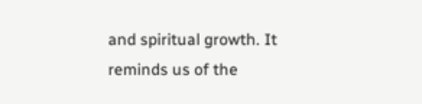and spiritual growth. It reminds us of the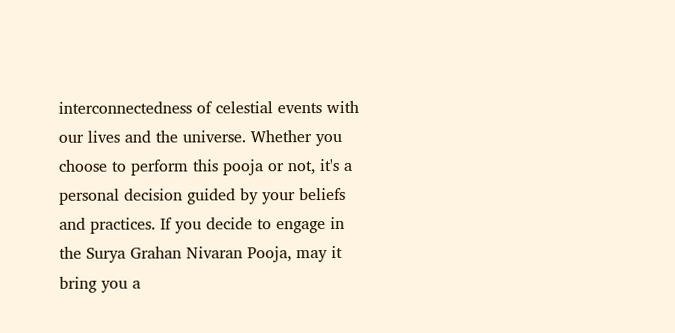interconnectedness of celestial events with our lives and the universe. Whether you choose to perform this pooja or not, it's a personal decision guided by your beliefs and practices. If you decide to engage in the Surya Grahan Nivaran Pooja, may it bring you a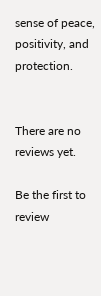sense of peace, positivity, and protection.


There are no reviews yet.

Be the first to review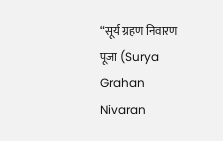“सूर्य ग्रहण निवारण पूजा (Surya Grahan Nivaran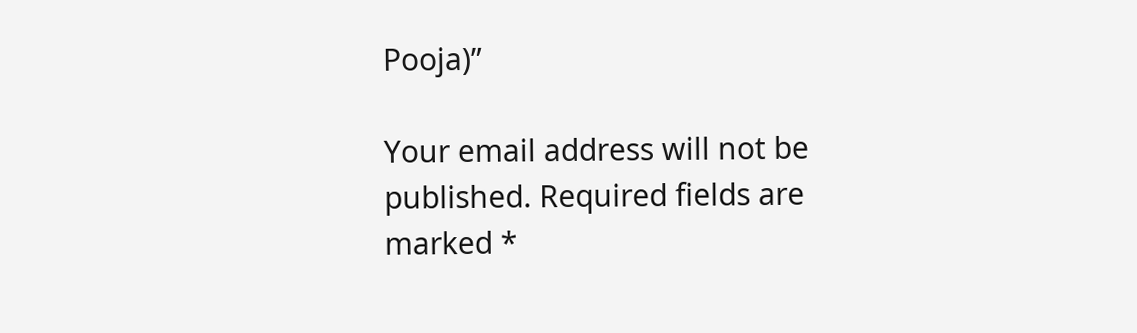Pooja)”

Your email address will not be published. Required fields are marked *